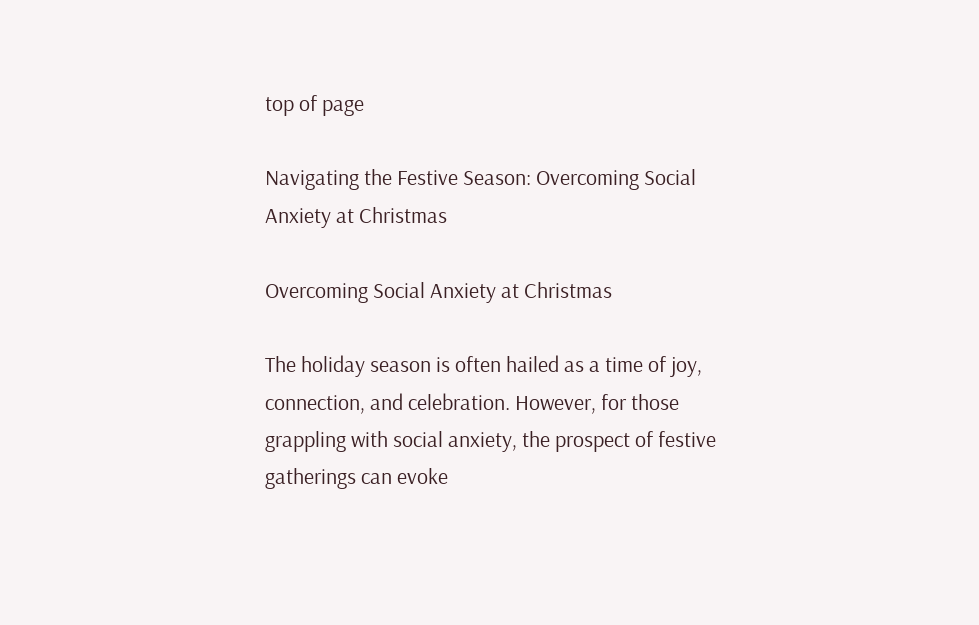top of page

Navigating the Festive Season: Overcoming Social Anxiety at Christmas

Overcoming Social Anxiety at Christmas

The holiday season is often hailed as a time of joy, connection, and celebration. However, for those grappling with social anxiety, the prospect of festive gatherings can evoke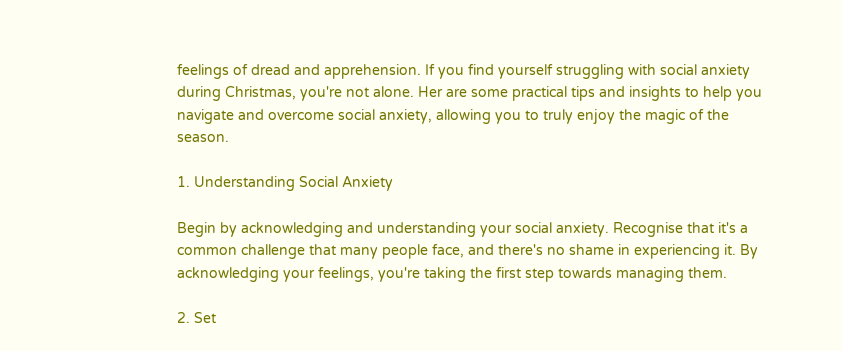feelings of dread and apprehension. If you find yourself struggling with social anxiety during Christmas, you're not alone. Her are some practical tips and insights to help you navigate and overcome social anxiety, allowing you to truly enjoy the magic of the season.

1. Understanding Social Anxiety

Begin by acknowledging and understanding your social anxiety. Recognise that it's a common challenge that many people face, and there's no shame in experiencing it. By acknowledging your feelings, you're taking the first step towards managing them.

2. Set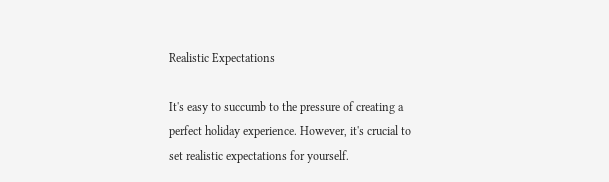Realistic Expectations

It's easy to succumb to the pressure of creating a perfect holiday experience. However, it's crucial to set realistic expectations for yourself.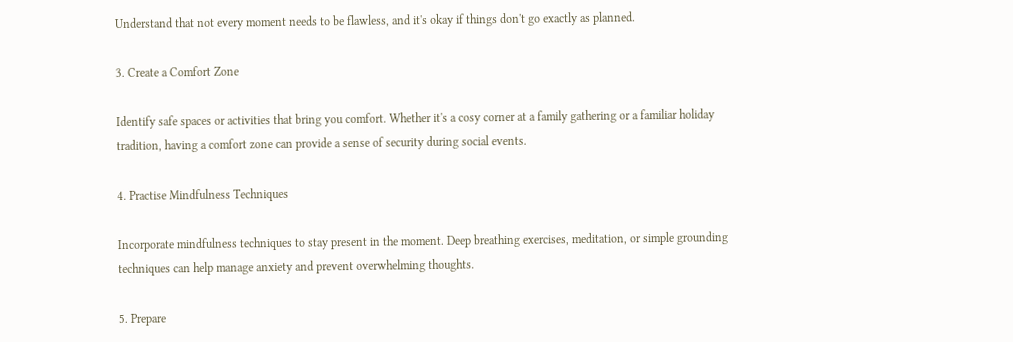Understand that not every moment needs to be flawless, and it's okay if things don't go exactly as planned.

3. Create a Comfort Zone

Identify safe spaces or activities that bring you comfort. Whether it's a cosy corner at a family gathering or a familiar holiday tradition, having a comfort zone can provide a sense of security during social events.

4. Practise Mindfulness Techniques

Incorporate mindfulness techniques to stay present in the moment. Deep breathing exercises, meditation, or simple grounding techniques can help manage anxiety and prevent overwhelming thoughts.

5. Prepare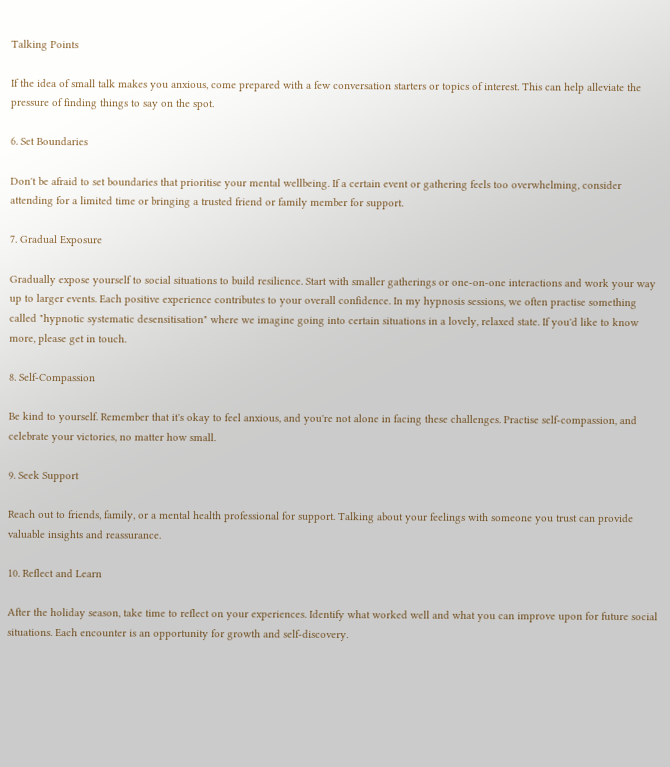Talking Points

If the idea of small talk makes you anxious, come prepared with a few conversation starters or topics of interest. This can help alleviate the pressure of finding things to say on the spot.

6. Set Boundaries

Don't be afraid to set boundaries that prioritise your mental wellbeing. If a certain event or gathering feels too overwhelming, consider attending for a limited time or bringing a trusted friend or family member for support.

7. Gradual Exposure

Gradually expose yourself to social situations to build resilience. Start with smaller gatherings or one-on-one interactions and work your way up to larger events. Each positive experience contributes to your overall confidence. In my hypnosis sessions, we often practise something called "hypnotic systematic desensitisation" where we imagine going into certain situations in a lovely, relaxed state. If you'd like to know more, please get in touch.

8. Self-Compassion

Be kind to yourself. Remember that it's okay to feel anxious, and you're not alone in facing these challenges. Practise self-compassion, and celebrate your victories, no matter how small.

9. Seek Support

Reach out to friends, family, or a mental health professional for support. Talking about your feelings with someone you trust can provide valuable insights and reassurance.

10. Reflect and Learn

After the holiday season, take time to reflect on your experiences. Identify what worked well and what you can improve upon for future social situations. Each encounter is an opportunity for growth and self-discovery.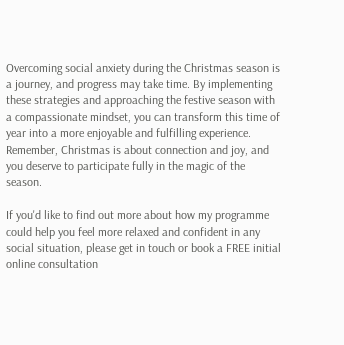Overcoming social anxiety during the Christmas season is a journey, and progress may take time. By implementing these strategies and approaching the festive season with a compassionate mindset, you can transform this time of year into a more enjoyable and fulfilling experience. Remember, Christmas is about connection and joy, and you deserve to participate fully in the magic of the season.

If you'd like to find out more about how my programme could help you feel more relaxed and confident in any social situation, please get in touch or book a FREE initial online consultation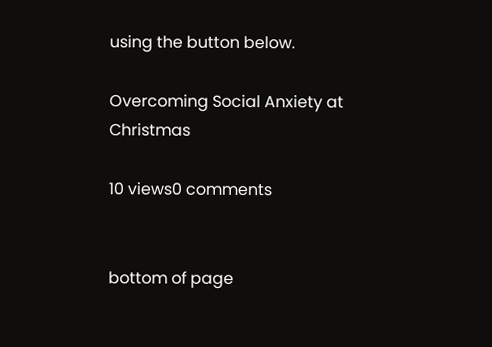using the button below.

Overcoming Social Anxiety at Christmas

10 views0 comments


bottom of page